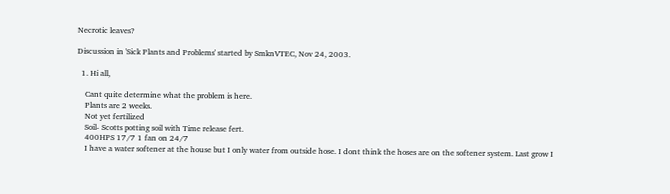Necrotic leaves?

Discussion in 'Sick Plants and Problems' started by SmknVTEC, Nov 24, 2003.

  1. Hi all,

    Cant quite determine what the problem is here.
    Plants are 2 weeks.
    Not yet fertilized
    Soil- Scotts potting soil with Time release fert.
    400HPS 17/7 1 fan on 24/7
    I have a water softener at the house but I only water from outside hose. I dont think the hoses are on the softener system. Last grow I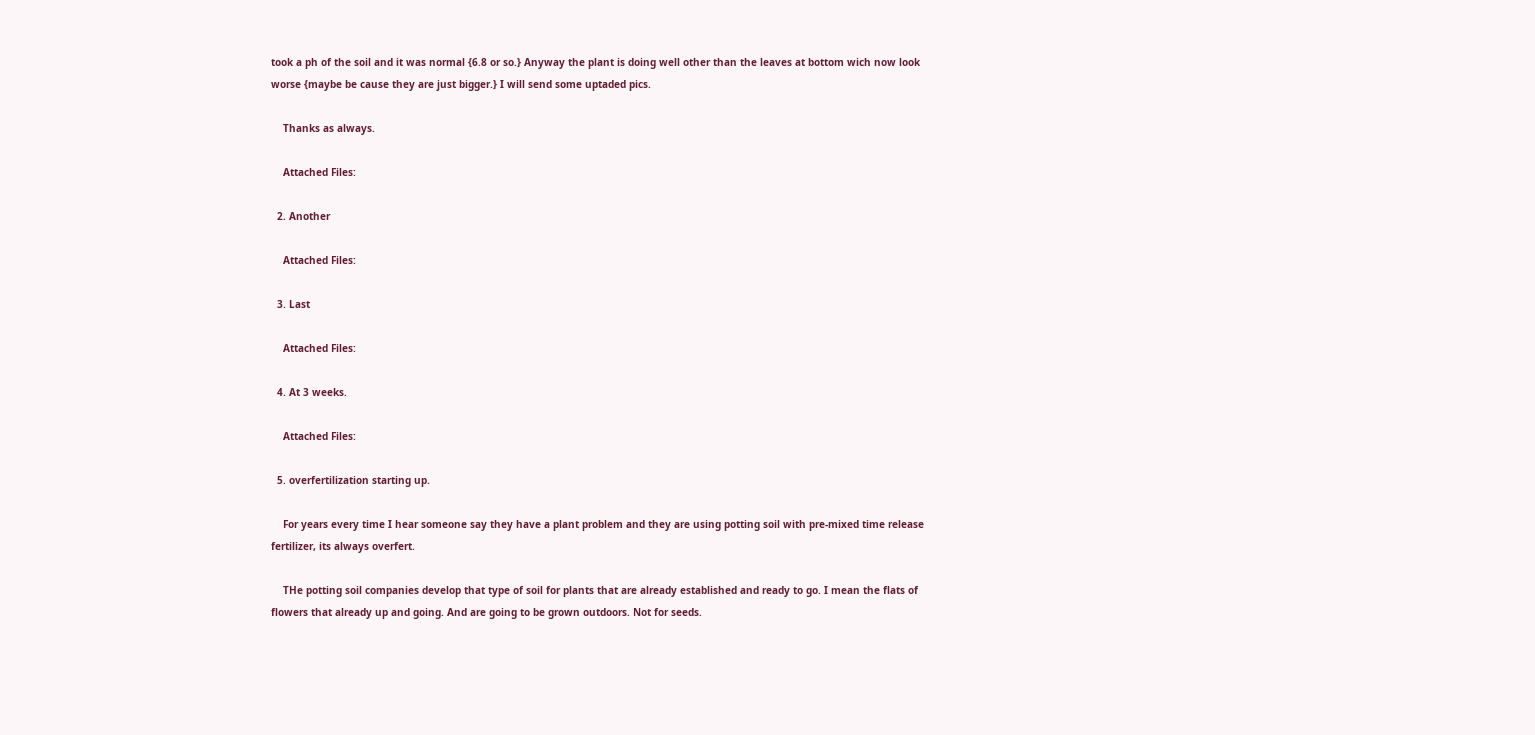took a ph of the soil and it was normal {6.8 or so.} Anyway the plant is doing well other than the leaves at bottom wich now look worse {maybe be cause they are just bigger.} I will send some uptaded pics.

    Thanks as always.

    Attached Files:

  2. Another

    Attached Files:

  3. Last

    Attached Files:

  4. At 3 weeks.

    Attached Files:

  5. overfertilization starting up.

    For years every time I hear someone say they have a plant problem and they are using potting soil with pre-mixed time release fertilizer, its always overfert.

    THe potting soil companies develop that type of soil for plants that are already established and ready to go. I mean the flats of flowers that already up and going. And are going to be grown outdoors. Not for seeds.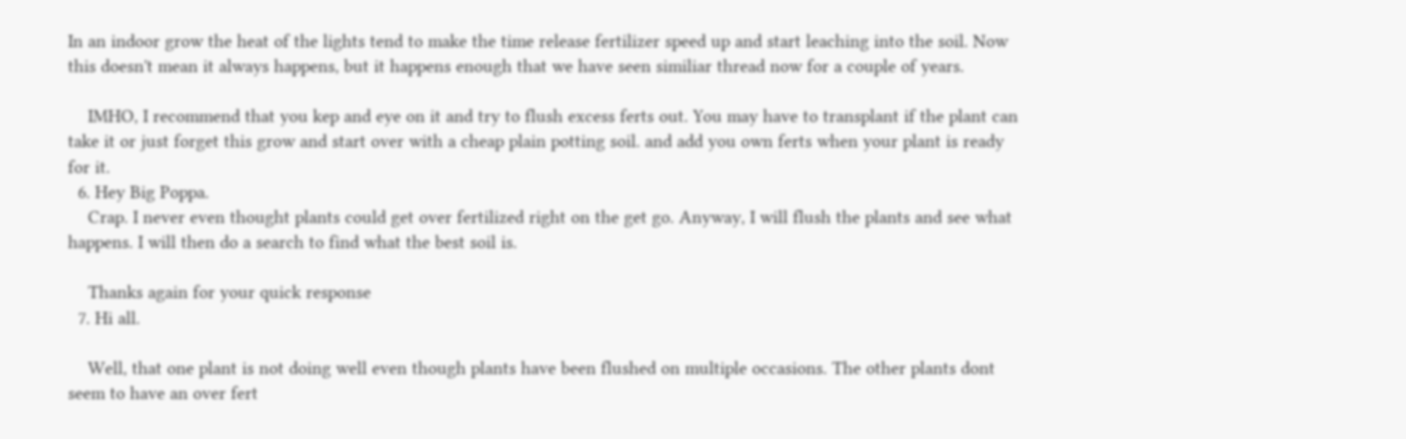In an indoor grow the heat of the lights tend to make the time release fertilizer speed up and start leaching into the soil. Now this doesn't mean it always happens, but it happens enough that we have seen similiar thread now for a couple of years.

    IMHO, I recommend that you kep and eye on it and try to flush excess ferts out. You may have to transplant if the plant can take it or just forget this grow and start over with a cheap plain potting soil. and add you own ferts when your plant is ready for it.
  6. Hey Big Poppa.
    Crap. I never even thought plants could get over fertilized right on the get go. Anyway, I will flush the plants and see what happens. I will then do a search to find what the best soil is.

    Thanks again for your quick response
  7. Hi all.

    Well, that one plant is not doing well even though plants have been flushed on multiple occasions. The other plants dont seem to have an over fert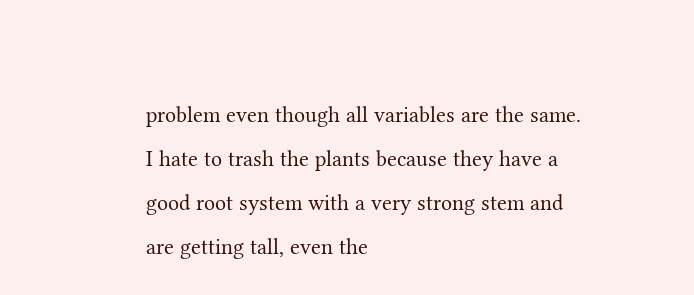problem even though all variables are the same. I hate to trash the plants because they have a good root system with a very strong stem and are getting tall, even the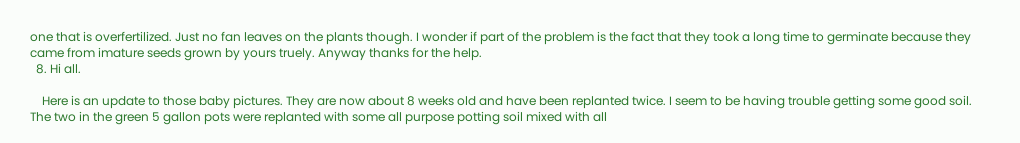one that is overfertilized. Just no fan leaves on the plants though. I wonder if part of the problem is the fact that they took a long time to germinate because they came from imature seeds grown by yours truely. Anyway thanks for the help.
  8. Hi all.

    Here is an update to those baby pictures. They are now about 8 weeks old and have been replanted twice. I seem to be having trouble getting some good soil. The two in the green 5 gallon pots were replanted with some all purpose potting soil mixed with all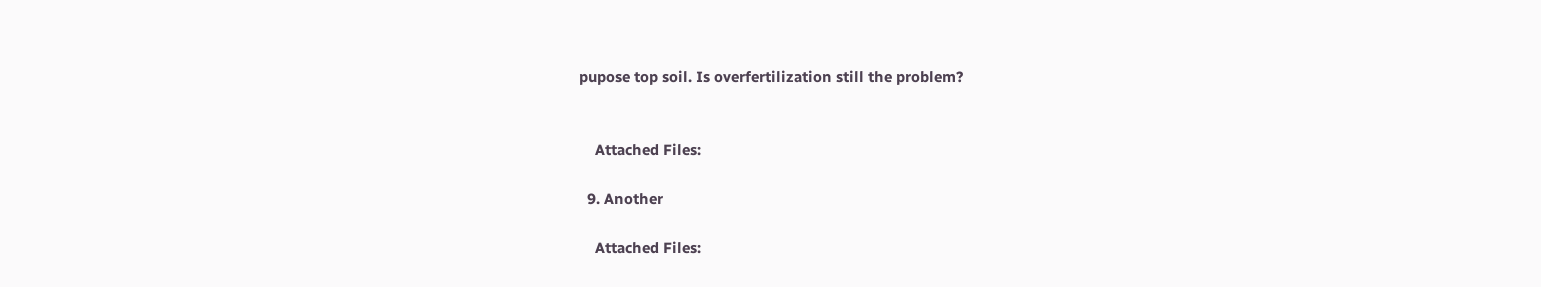pupose top soil. Is overfertilization still the problem?


    Attached Files:

  9. Another

    Attached Files: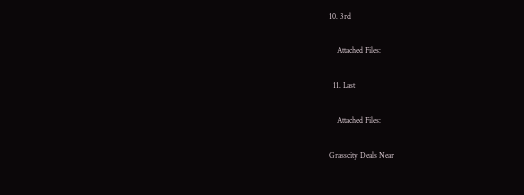10. 3rd

    Attached Files:

  11. Last

    Attached Files:

Grasscity Deals Near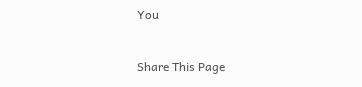You


Share This Page